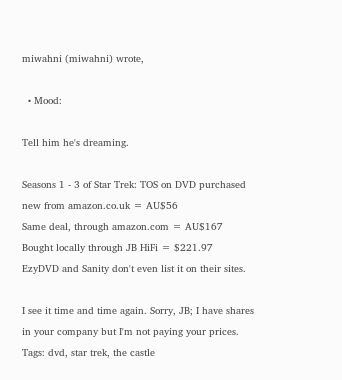miwahni (miwahni) wrote,

  • Mood:

Tell him he's dreaming.

Seasons 1 - 3 of Star Trek: TOS on DVD purchased new from amazon.co.uk = AU$56
Same deal, through amazon.com = AU$167
Bought locally through JB HiFi = $221.97
EzyDVD and Sanity don't even list it on their sites.

I see it time and time again. Sorry, JB; I have shares in your company but I'm not paying your prices.
Tags: dvd, star trek, the castle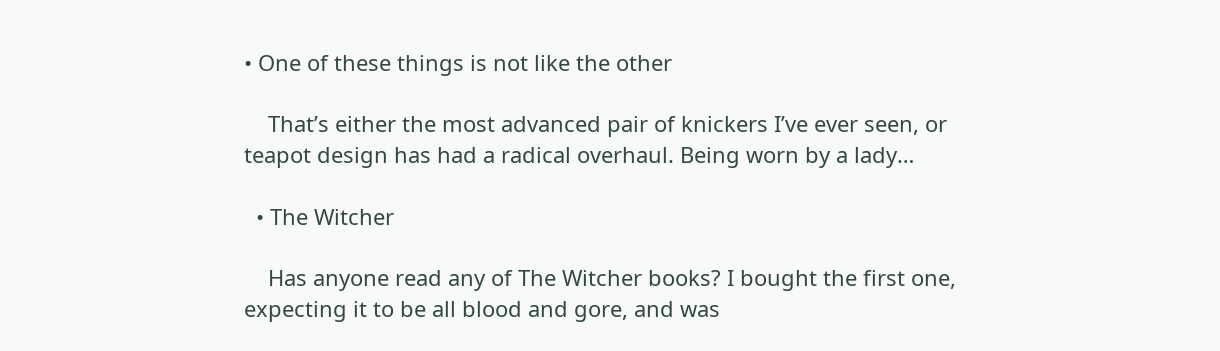• One of these things is not like the other

    That’s either the most advanced pair of knickers I’ve ever seen, or teapot design has had a radical overhaul. Being worn by a lady…

  • The Witcher

    Has anyone read any of The Witcher books? I bought the first one, expecting it to be all blood and gore, and was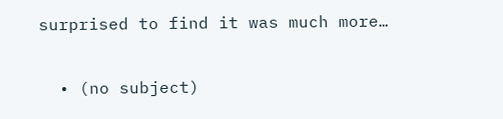surprised to find it was much more…

  • (no subject)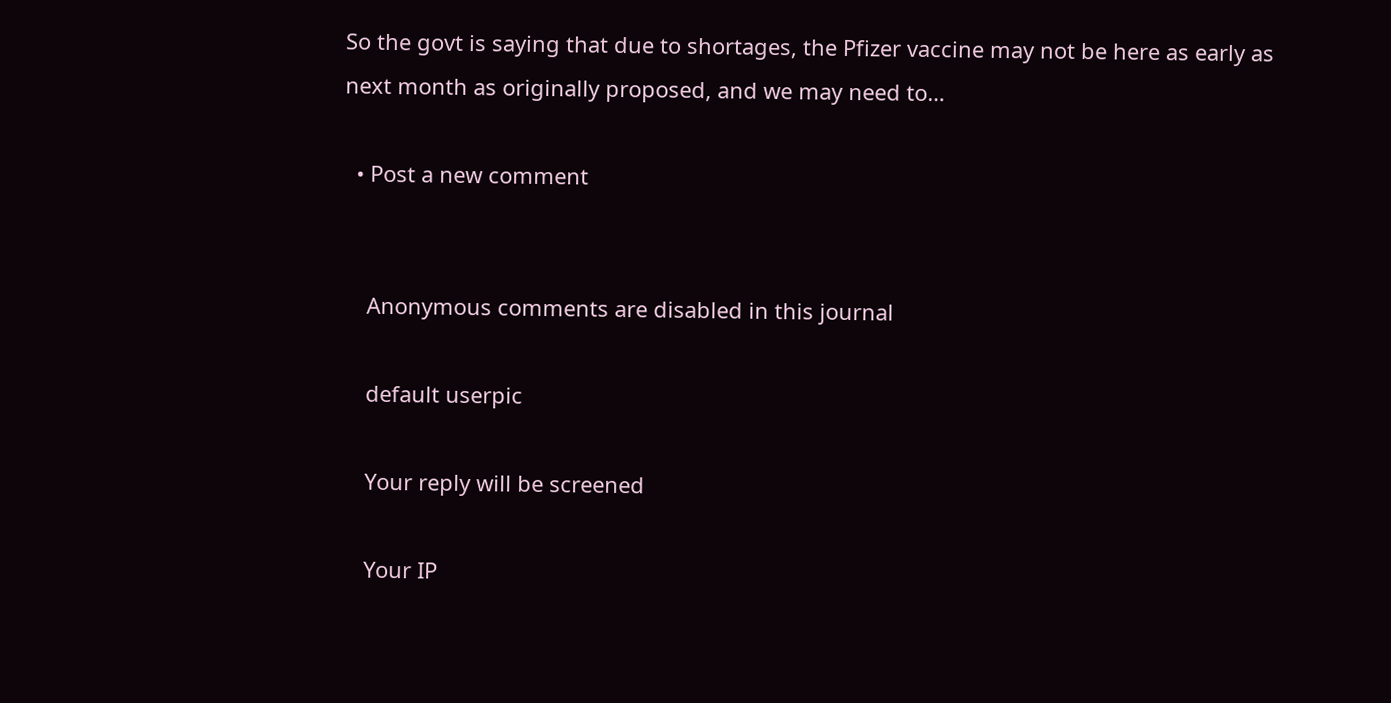So the govt is saying that due to shortages, the Pfizer vaccine may not be here as early as next month as originally proposed, and we may need to…

  • Post a new comment


    Anonymous comments are disabled in this journal

    default userpic

    Your reply will be screened

    Your IP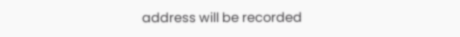address will be recorded